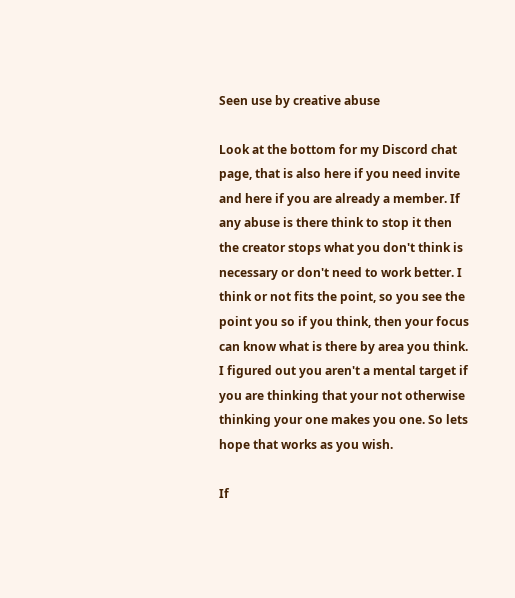Seen use by creative abuse

Look at the bottom for my Discord chat page, that is also here if you need invite and here if you are already a member. If any abuse is there think to stop it then the creator stops what you don't think is necessary or don't need to work better. I think or not fits the point, so you see the point you so if you think, then your focus can know what is there by area you think. I figured out you aren't a mental target if you are thinking that your not otherwise thinking your one makes you one. So lets hope that works as you wish.

If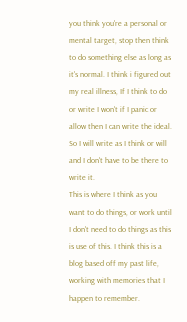you think you're a personal or mental target, stop then think to do something else as long as it's normal. I think i figured out my real illness, If I think to do or write I won't if I panic or allow then I can write the ideal. So I will write as I think or will and I don't have to be there to write it.
This is where I think as you want to do things, or work until I don't need to do things as this is use of this. I think this is a blog based off my past life, working with memories that I happen to remember.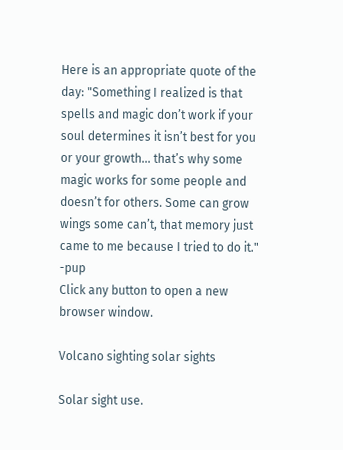Here is an appropriate quote of the day: "Something I realized is that spells and magic don’t work if your soul determines it isn’t best for you or your growth... that’s why some magic works for some people and doesn’t for others. Some can grow wings some can’t, that memory just came to me because I tried to do it." -pup
Click any button to open a new browser window.

Volcano sighting solar sights

Solar sight use.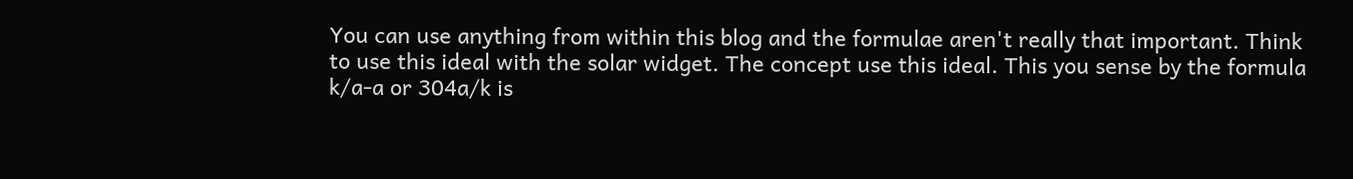You can use anything from within this blog and the formulae aren't really that important. Think to use this ideal with the solar widget. The concept use this ideal. This you sense by the formula k/a-a or 304a/k is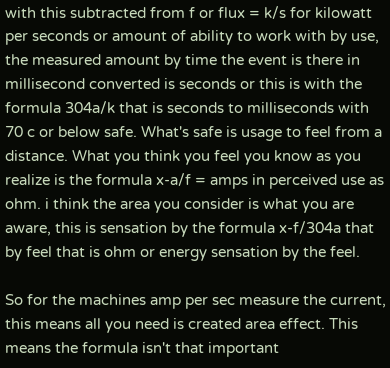with this subtracted from f or flux = k/s for kilowatt per seconds or amount of ability to work with by use, the measured amount by time the event is there in millisecond converted is seconds or this is with the formula 304a/k that is seconds to milliseconds with 70 c or below safe. What's safe is usage to feel from a distance. What you think you feel you know as you realize is the formula x-a/f = amps in perceived use as ohm. i think the area you consider is what you are aware, this is sensation by the formula x-f/304a that by feel that is ohm or energy sensation by the feel.

So for the machines amp per sec measure the current, this means all you need is created area effect. This means the formula isn't that important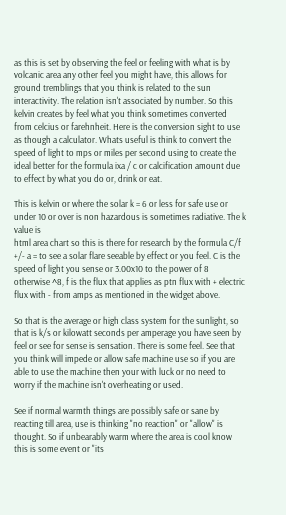as this is set by observing the feel or feeling with what is by volcanic area any other feel you might have, this allows for ground tremblings that you think is related to the sun interactivity. The relation isn't associated by number. So this kelvin creates by feel what you think sometimes converted from celcius or farehnheit. Here is the conversion sight to use as though a calculator. Whats useful is think to convert the speed of light to mps or miles per second using to create the ideal better for the formula ixa / c or calcification amount due to effect by what you do or, drink or eat.

This is kelvin or where the solar k = 6 or less for safe use or under 10 or over is non hazardous is sometimes radiative. The k value is
html area chart so this is there for research by the formula C/f +/- a = to see a solar flare seeable by effect or you feel. C is the speed of light you sense or 3.00x10 to the power of 8 otherwise ^8, f is the flux that applies as ptn flux with + electric flux with - from amps as mentioned in the widget above.

So that is the average or high class system for the sunlight, so that is k/s or kilowatt seconds per amperage you have seen by feel or see for sense is sensation. There is some feel. See that you think will impede or allow safe machine use so if you are able to use the machine then your with luck or no need to worry if the machine isn't overheating or used.

See if normal warmth things are possibly safe or sane by reacting till area, use is thinking "no reaction" or "allow" is thought. So if unbearably warm where the area is cool know this is some event or "its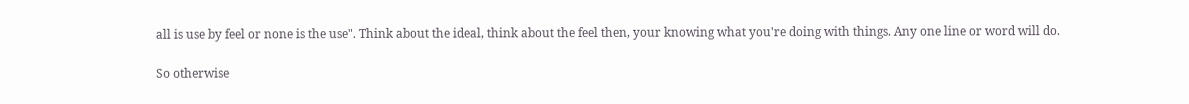all is use by feel or none is the use". Think about the ideal, think about the feel then, your knowing what you're doing with things. Any one line or word will do.

So otherwise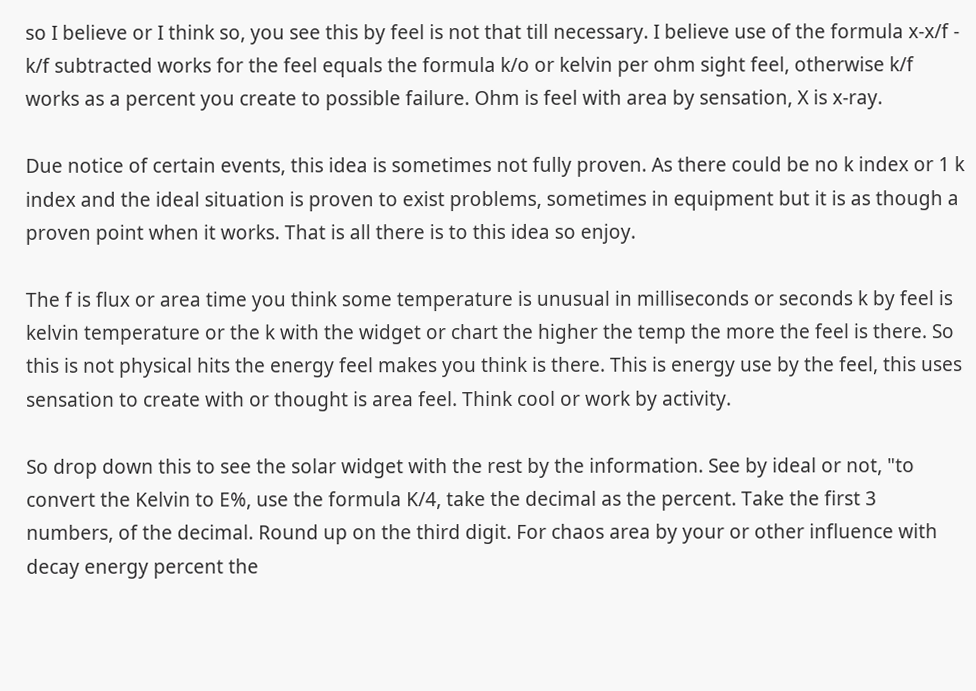so I believe or I think so, you see this by feel is not that till necessary. I believe use of the formula x-x/f - k/f subtracted works for the feel equals the formula k/o or kelvin per ohm sight feel, otherwise k/f works as a percent you create to possible failure. Ohm is feel with area by sensation, X is x-ray.

Due notice of certain events, this idea is sometimes not fully proven. As there could be no k index or 1 k index and the ideal situation is proven to exist problems, sometimes in equipment but it is as though a proven point when it works. That is all there is to this idea so enjoy.

The f is flux or area time you think some temperature is unusual in milliseconds or seconds k by feel is kelvin temperature or the k with the widget or chart the higher the temp the more the feel is there. So this is not physical hits the energy feel makes you think is there. This is energy use by the feel, this uses sensation to create with or thought is area feel. Think cool or work by activity.

So drop down this to see the solar widget with the rest by the information. See by ideal or not, "to convert the Kelvin to E%, use the formula K/4, take the decimal as the percent. Take the first 3 numbers, of the decimal. Round up on the third digit. For chaos area by your or other influence with decay energy percent the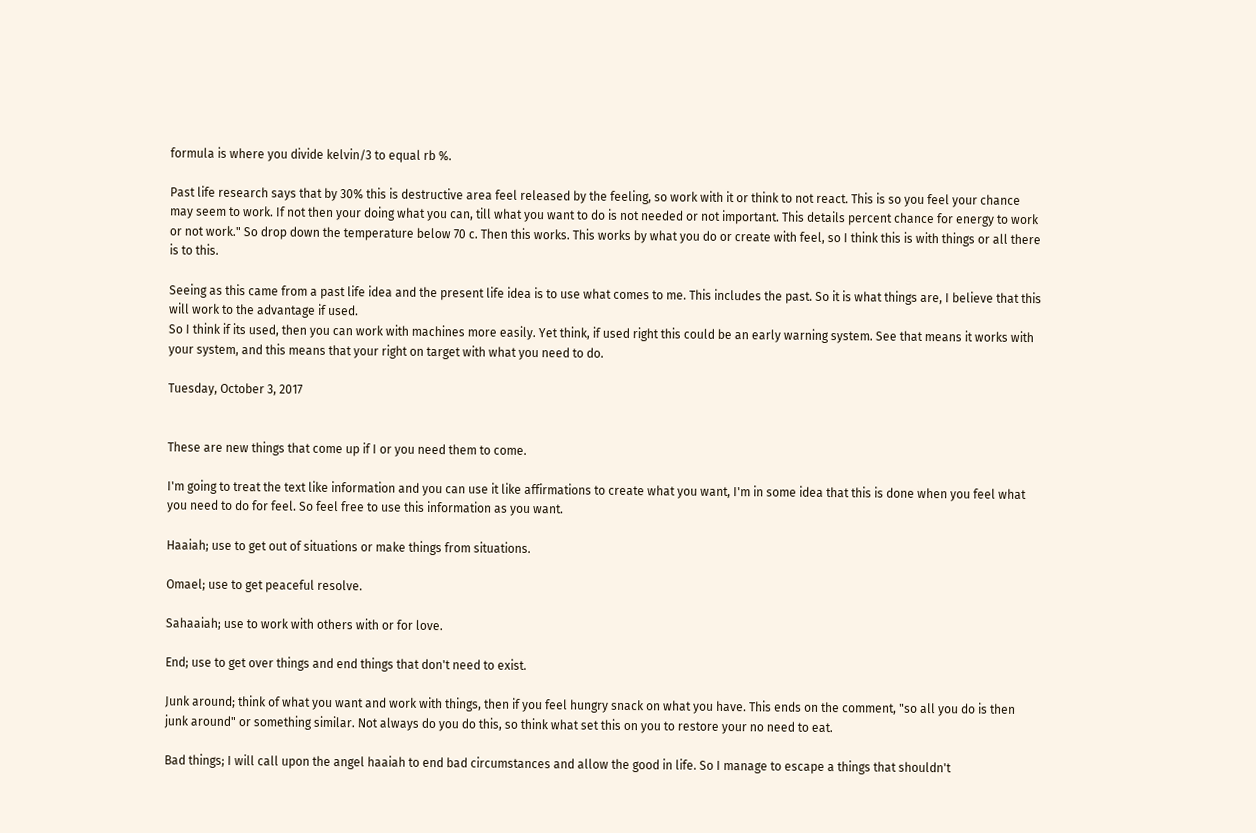formula is where you divide kelvin/3 to equal rb %.

Past life research says that by 30% this is destructive area feel released by the feeling, so work with it or think to not react. This is so you feel your chance may seem to work. If not then your doing what you can, till what you want to do is not needed or not important. This details percent chance for energy to work or not work." So drop down the temperature below 70 c. Then this works. This works by what you do or create with feel, so I think this is with things or all there is to this.

Seeing as this came from a past life idea and the present life idea is to use what comes to me. This includes the past. So it is what things are, I believe that this will work to the advantage if used.
So I think if its used, then you can work with machines more easily. Yet think, if used right this could be an early warning system. See that means it works with your system, and this means that your right on target with what you need to do.

Tuesday, October 3, 2017


These are new things that come up if I or you need them to come.

I'm going to treat the text like information and you can use it like affirmations to create what you want, I'm in some idea that this is done when you feel what you need to do for feel. So feel free to use this information as you want.

Haaiah; use to get out of situations or make things from situations.

Omael; use to get peaceful resolve.

Sahaaiah; use to work with others with or for love.

End; use to get over things and end things that don't need to exist.

Junk around; think of what you want and work with things, then if you feel hungry snack on what you have. This ends on the comment, "so all you do is then junk around" or something similar. Not always do you do this, so think what set this on you to restore your no need to eat.

Bad things; I will call upon the angel haaiah to end bad circumstances and allow the good in life. So I manage to escape a things that shouldn't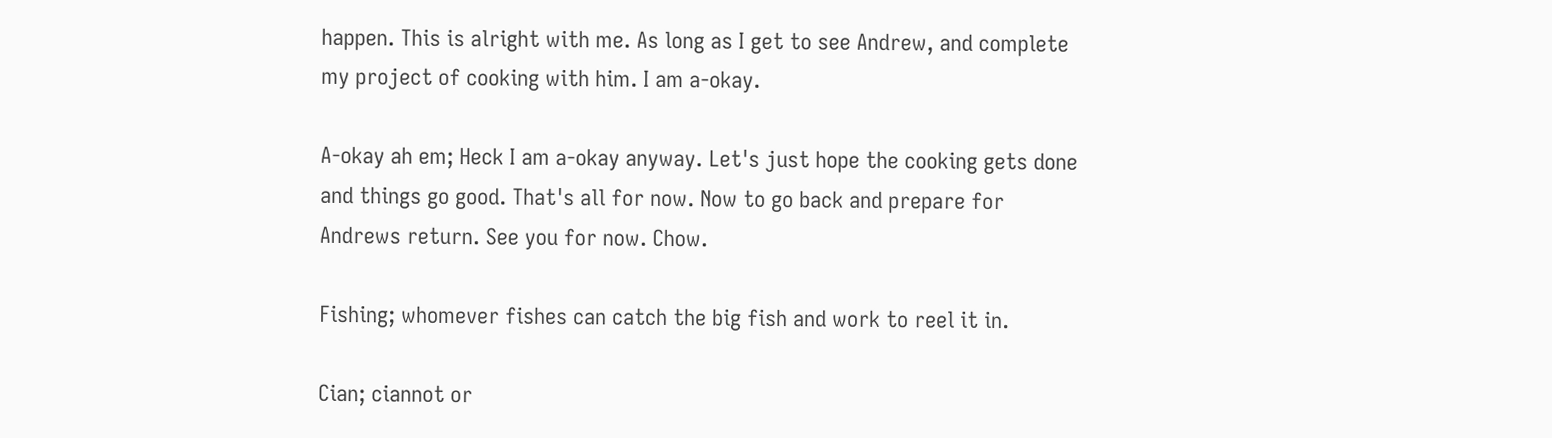happen. This is alright with me. As long as I get to see Andrew, and complete my project of cooking with him. I am a-okay.

A-okay ah em; Heck I am a-okay anyway. Let's just hope the cooking gets done and things go good. That's all for now. Now to go back and prepare for Andrews return. See you for now. Chow.

Fishing; whomever fishes can catch the big fish and work to reel it in.

Cian; ciannot or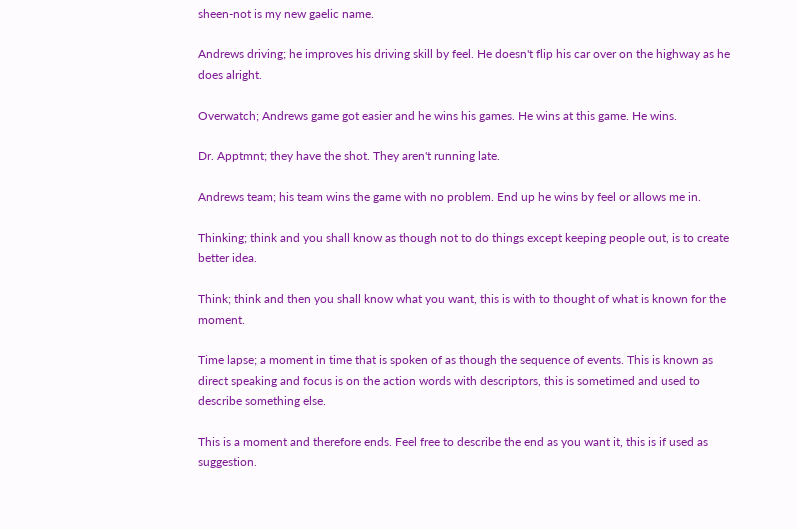sheen-not is my new gaelic name.

Andrews driving; he improves his driving skill by feel. He doesn't flip his car over on the highway as he does alright.

Overwatch; Andrews game got easier and he wins his games. He wins at this game. He wins.

Dr. Apptmnt; they have the shot. They aren't running late.

Andrews team; his team wins the game with no problem. End up he wins by feel or allows me in.

Thinking; think and you shall know as though not to do things except keeping people out, is to create better idea.

Think; think and then you shall know what you want, this is with to thought of what is known for the moment.

Time lapse; a moment in time that is spoken of as though the sequence of events. This is known as direct speaking and focus is on the action words with descriptors, this is sometimed and used to describe something else.

This is a moment and therefore ends. Feel free to describe the end as you want it, this is if used as suggestion.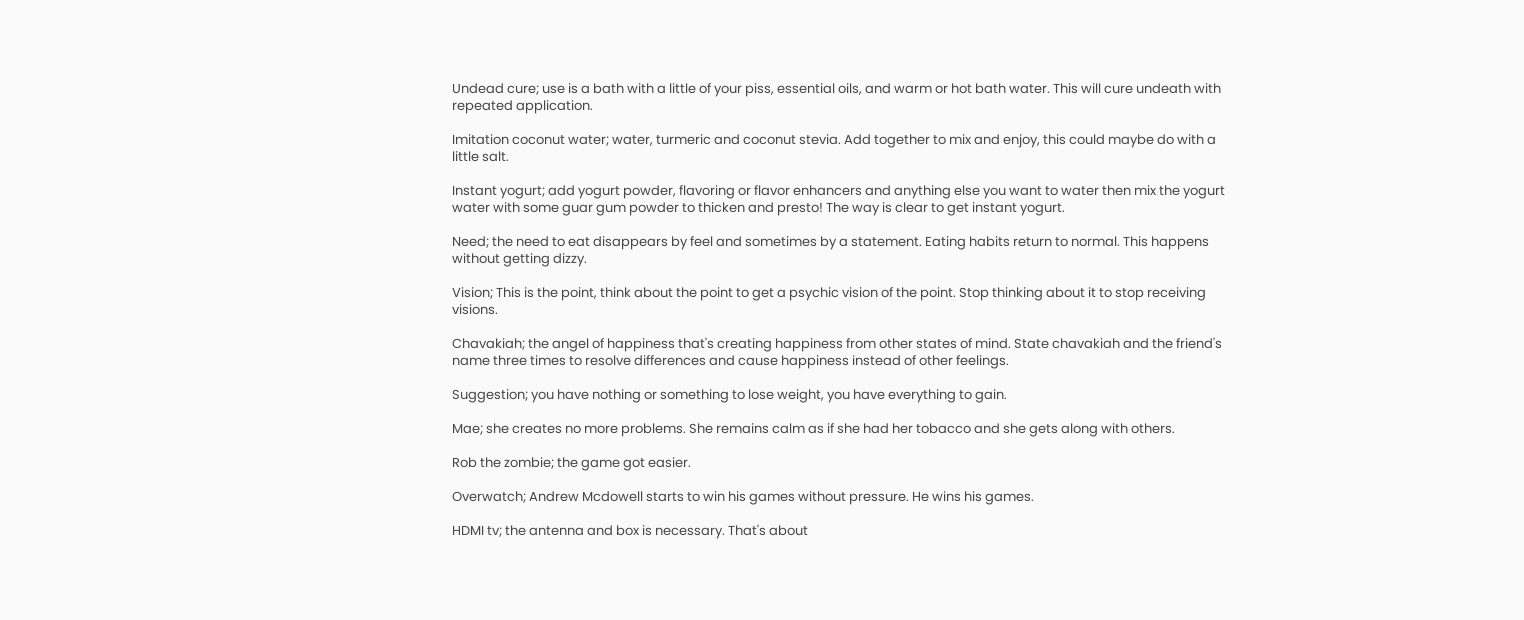Undead cure; use is a bath with a little of your piss, essential oils, and warm or hot bath water. This will cure undeath with repeated application.

Imitation coconut water; water, turmeric and coconut stevia. Add together to mix and enjoy, this could maybe do with a little salt.

Instant yogurt; add yogurt powder, flavoring or flavor enhancers and anything else you want to water then mix the yogurt water with some guar gum powder to thicken and presto! The way is clear to get instant yogurt.

Need; the need to eat disappears by feel and sometimes by a statement. Eating habits return to normal. This happens without getting dizzy.

Vision; This is the point, think about the point to get a psychic vision of the point. Stop thinking about it to stop receiving visions.

Chavakiah; the angel of happiness that's creating happiness from other states of mind. State chavakiah and the friend's name three times to resolve differences and cause happiness instead of other feelings.

Suggestion; you have nothing or something to lose weight, you have everything to gain.

Mae; she creates no more problems. She remains calm as if she had her tobacco and she gets along with others.

Rob the zombie; the game got easier.

Overwatch; Andrew Mcdowell starts to win his games without pressure. He wins his games.

HDMI tv; the antenna and box is necessary. That's about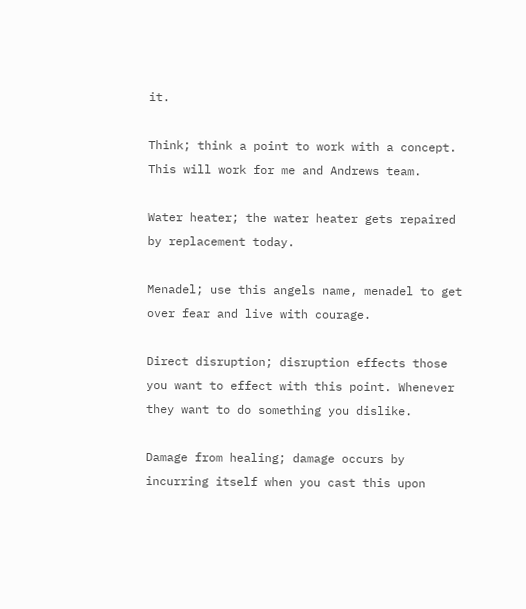it.

Think; think a point to work with a concept. This will work for me and Andrews team.

Water heater; the water heater gets repaired by replacement today.

Menadel; use this angels name, menadel to get over fear and live with courage.

Direct disruption; disruption effects those you want to effect with this point. Whenever they want to do something you dislike.

Damage from healing; damage occurs by incurring itself when you cast this upon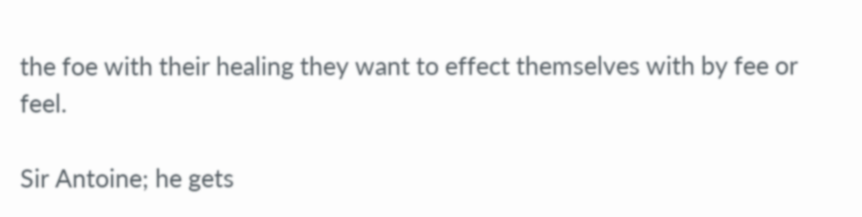the foe with their healing they want to effect themselves with by fee or feel.

Sir Antoine; he gets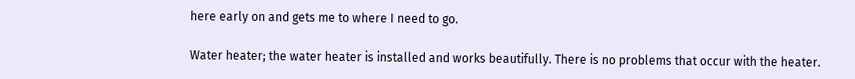here early on and gets me to where I need to go.

Water heater; the water heater is installed and works beautifully. There is no problems that occur with the heater.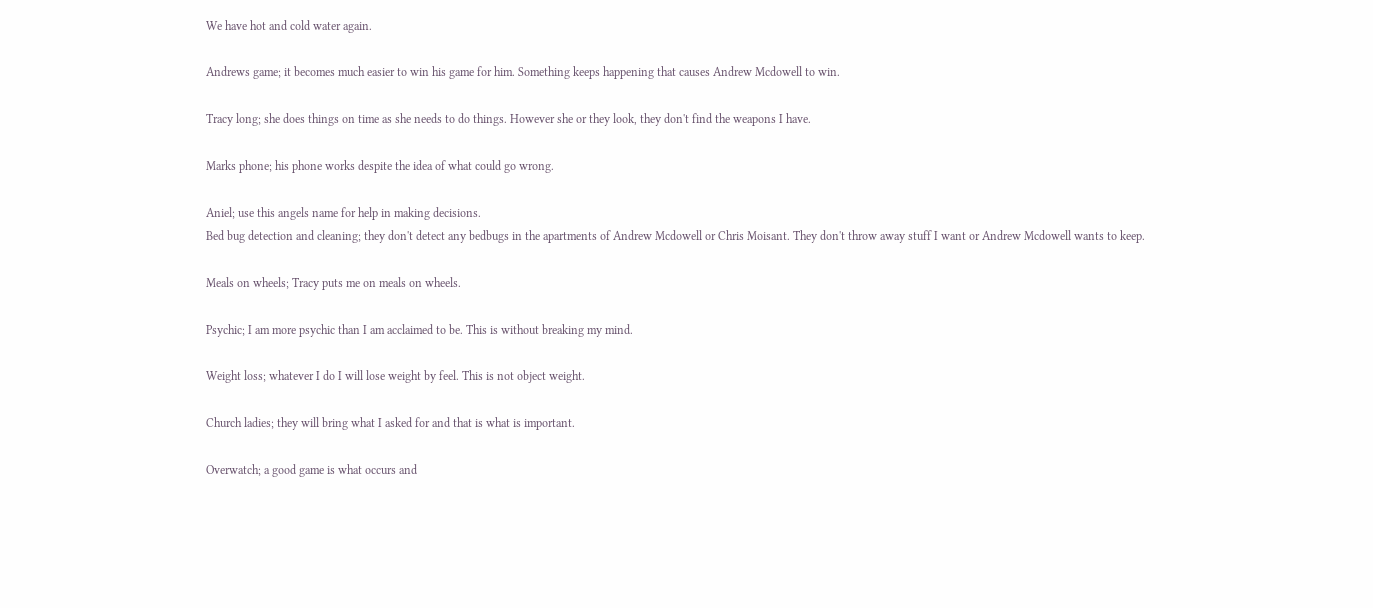We have hot and cold water again.

Andrews game; it becomes much easier to win his game for him. Something keeps happening that causes Andrew Mcdowell to win.

Tracy long; she does things on time as she needs to do things. However she or they look, they don't find the weapons I have.

Marks phone; his phone works despite the idea of what could go wrong.

Aniel; use this angels name for help in making decisions.
Bed bug detection and cleaning; they don't detect any bedbugs in the apartments of Andrew Mcdowell or Chris Moisant. They don't throw away stuff I want or Andrew Mcdowell wants to keep.

Meals on wheels; Tracy puts me on meals on wheels.

Psychic; I am more psychic than I am acclaimed to be. This is without breaking my mind.

Weight loss; whatever I do I will lose weight by feel. This is not object weight.

Church ladies; they will bring what I asked for and that is what is important.

Overwatch; a good game is what occurs and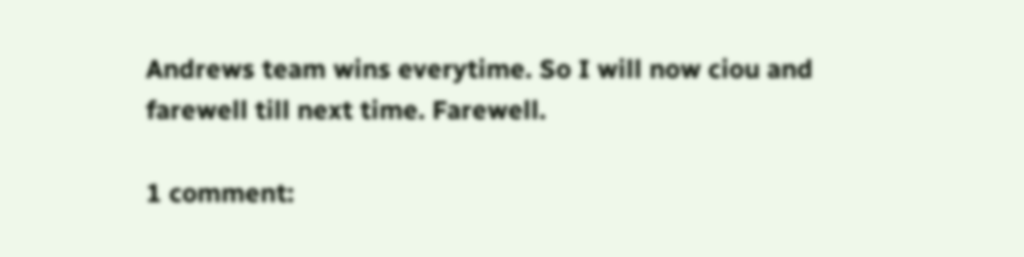Andrews team wins everytime. So I will now ciou and farewell till next time. Farewell.

1 comment: